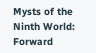Mysts of the Ninth World: Forward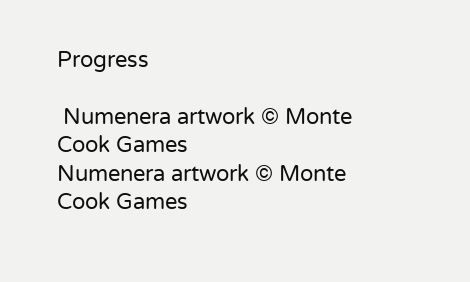Progress

 Numenera artwork © Monte Cook Games
Numenera artwork © Monte Cook Games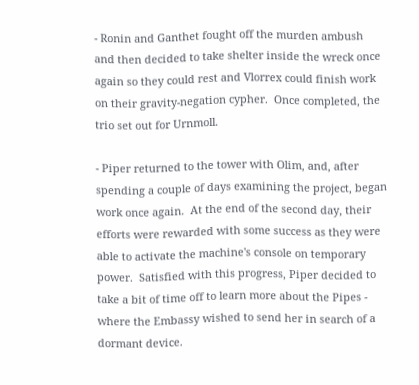- Ronin and Ganthet fought off the murden ambush and then decided to take shelter inside the wreck once again so they could rest and Vlorrex could finish work on their gravity-negation cypher.  Once completed, the trio set out for Urnmoll.

- Piper returned to the tower with Olim, and, after spending a couple of days examining the project, began work once again.  At the end of the second day, their efforts were rewarded with some success as they were able to activate the machine's console on temporary power.  Satisfied with this progress, Piper decided to take a bit of time off to learn more about the Pipes - where the Embassy wished to send her in search of a dormant device.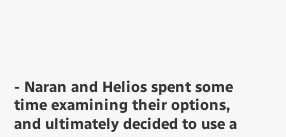- Naran and Helios spent some time examining their options, and ultimately decided to use a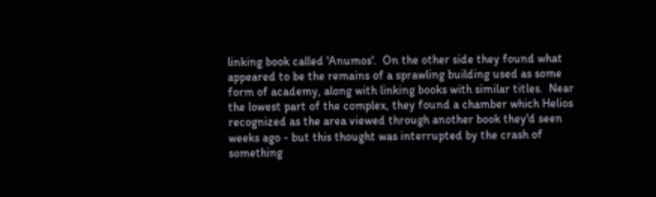linking book called 'Anumos'.  On the other side they found what appeared to be the remains of a sprawling building used as some form of academy, along with linking books with similar titles.  Near the lowest part of the complex, they found a chamber which Helios recognized as the area viewed through another book they'd seen weeks ago - but this thought was interrupted by the crash of something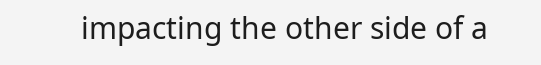impacting the other side of a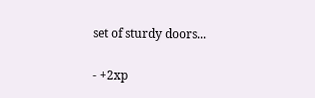set of sturdy doors...

- +2xp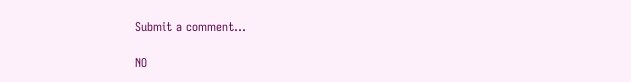Submit a comment...

NO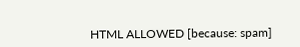HTML ALLOWED [because: spam]